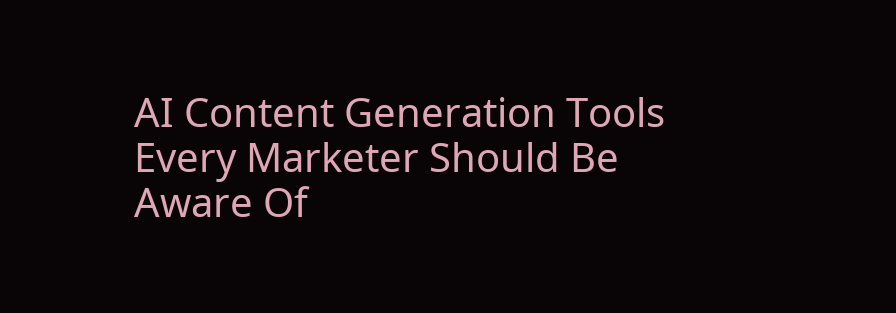AI Content Generation Tools Every Marketer Should Be Aware Of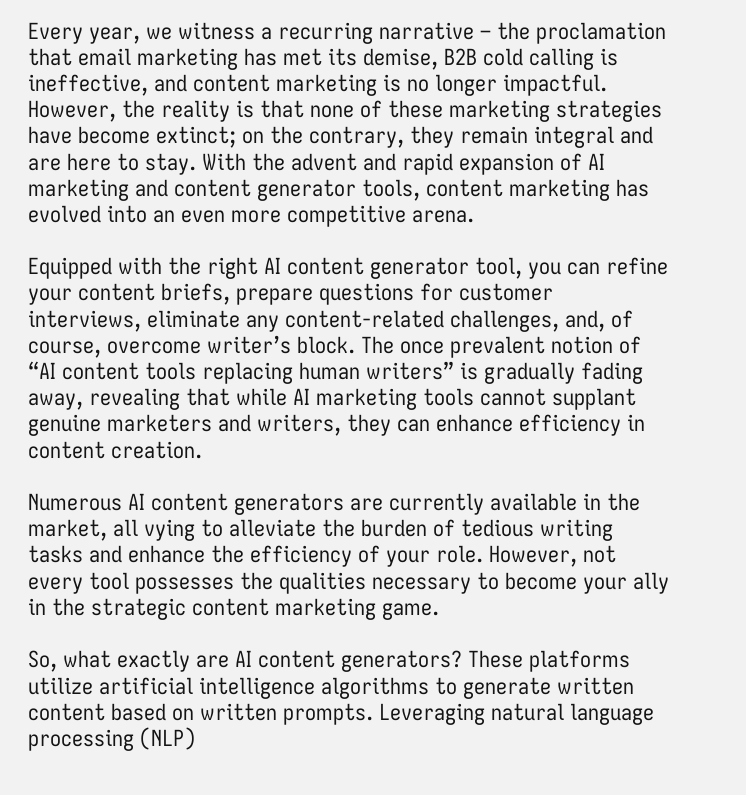Every year, we witness a recurring narrative – the proclamation that email marketing has met its demise, B2B cold calling is ineffective, and content marketing is no longer impactful. However, the reality is that none of these marketing strategies have become extinct; on the contrary, they remain integral and are here to stay. With the advent and rapid expansion of AI marketing and content generator tools, content marketing has evolved into an even more competitive arena.

Equipped with the right AI content generator tool, you can refine your content briefs, prepare questions for customer interviews, eliminate any content-related challenges, and, of course, overcome writer’s block. The once prevalent notion of “AI content tools replacing human writers” is gradually fading away, revealing that while AI marketing tools cannot supplant genuine marketers and writers, they can enhance efficiency in content creation.

Numerous AI content generators are currently available in the market, all vying to alleviate the burden of tedious writing tasks and enhance the efficiency of your role. However, not every tool possesses the qualities necessary to become your ally in the strategic content marketing game.

So, what exactly are AI content generators? These platforms utilize artificial intelligence algorithms to generate written content based on written prompts. Leveraging natural language processing (NLP)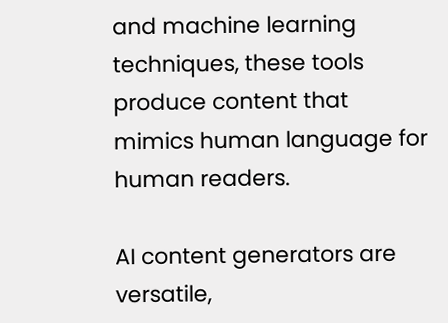and machine learning techniques, these tools produce content that mimics human language for human readers.

AI content generators are versatile,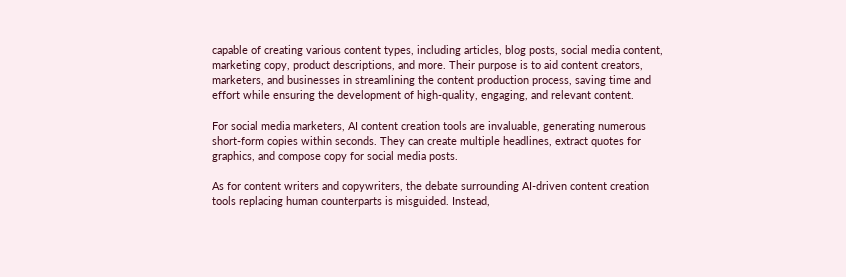capable of creating various content types, including articles, blog posts, social media content, marketing copy, product descriptions, and more. Their purpose is to aid content creators, marketers, and businesses in streamlining the content production process, saving time and effort while ensuring the development of high-quality, engaging, and relevant content.

For social media marketers, AI content creation tools are invaluable, generating numerous short-form copies within seconds. They can create multiple headlines, extract quotes for graphics, and compose copy for social media posts.

As for content writers and copywriters, the debate surrounding AI-driven content creation tools replacing human counterparts is misguided. Instead,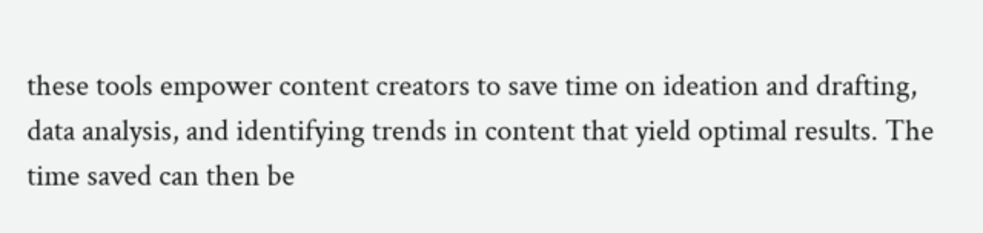these tools empower content creators to save time on ideation and drafting, data analysis, and identifying trends in content that yield optimal results. The time saved can then be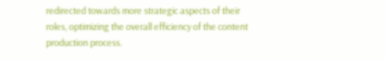redirected towards more strategic aspects of their roles, optimizing the overall efficiency of the content production process.